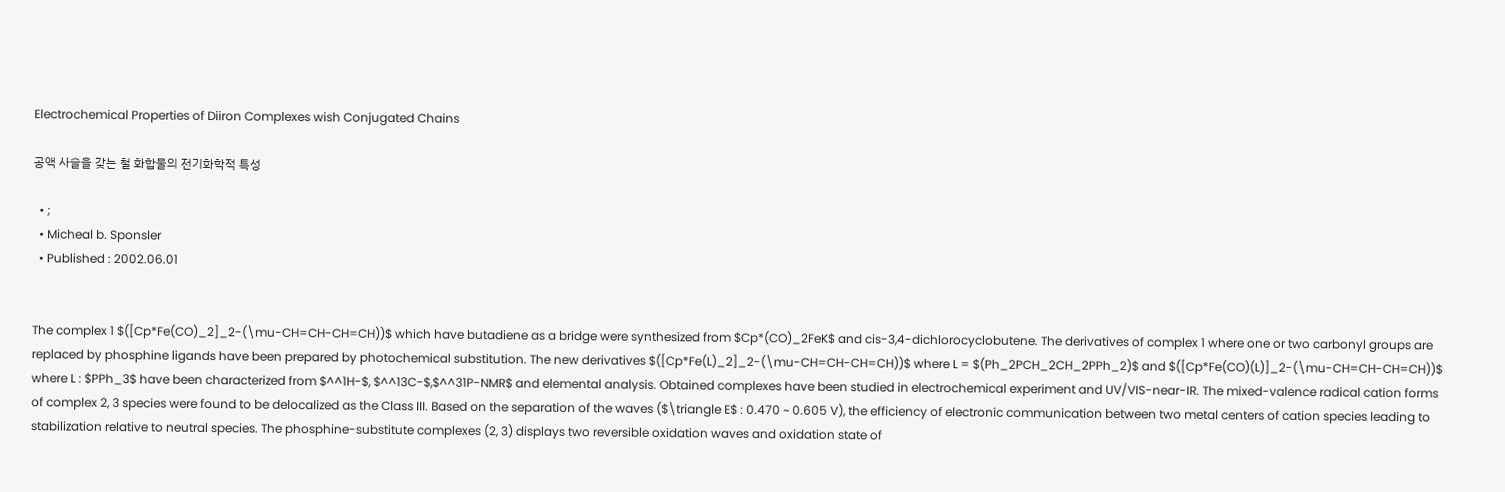Electrochemical Properties of Diiron Complexes wish Conjugated Chains

공액 사슬을 갖는 철 화합물의 전기화학적 특성

  • ;
  • Micheal b. Sponsler
  • Published : 2002.06.01


The complex 1 $([Cp*Fe(CO)_2]_2-(\mu-CH=CH-CH=CH))$ which have butadiene as a bridge were synthesized from $Cp*(CO)_2FeK$ and cis-3,4-dichlorocyclobutene. The derivatives of complex 1 where one or two carbonyl groups are replaced by phosphine ligands have been prepared by photochemical substitution. The new derivatives $([Cp*Fe(L)_2]_2-(\mu-CH=CH-CH=CH))$ where L = $(Ph_2PCH_2CH_2PPh_2)$ and $([Cp*Fe(CO)(L)]_2-(\mu-CH=CH-CH=CH))$ where L : $PPh_3$ have been characterized from $^^1H-$, $^^13C-$,$^^31P-NMR$ and elemental analysis. Obtained complexes have been studied in electrochemical experiment and UV/VIS-near-IR. The mixed-valence radical cation forms of complex 2, 3 species were found to be delocalized as the Class III. Based on the separation of the waves ($\triangle E$ : 0.470 ~ 0.605 V), the efficiency of electronic communication between two metal centers of cation species leading to stabilization relative to neutral species. The phosphine-substitute complexes (2, 3) displays two reversible oxidation waves and oxidation state of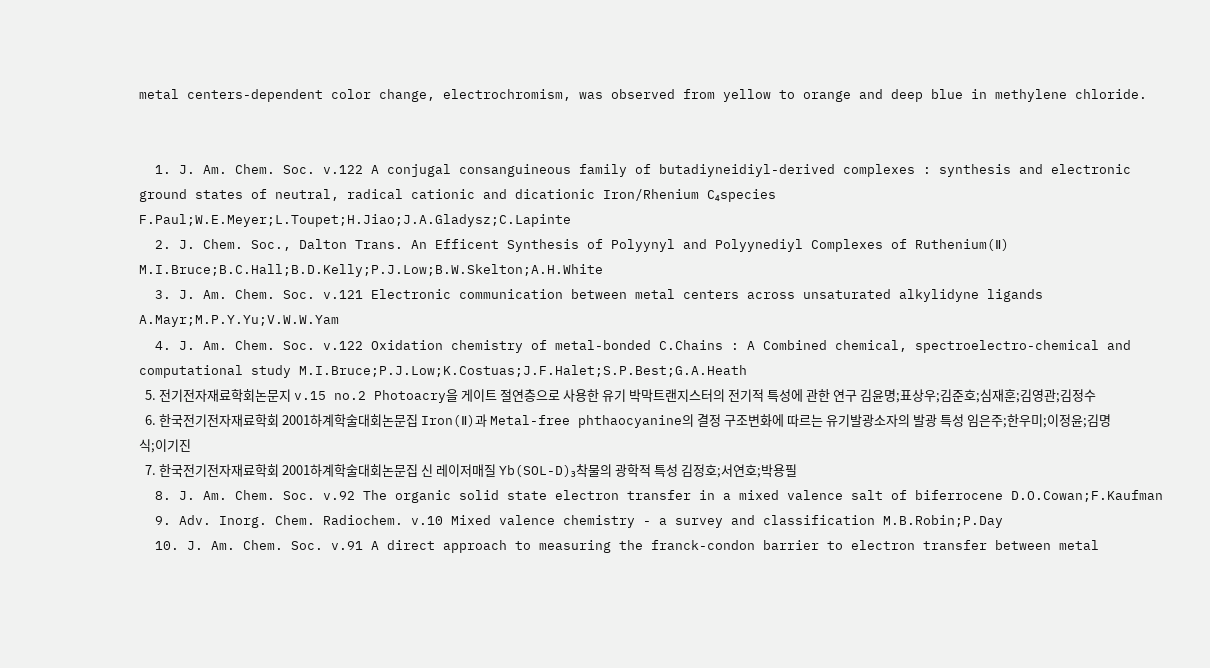metal centers-dependent color change, electrochromism, was observed from yellow to orange and deep blue in methylene chloride.


  1. J. Am. Chem. Soc. v.122 A conjugal consanguineous family of butadiyneidiyl-derived complexes : synthesis and electronic ground states of neutral, radical cationic and dicationic Iron/Rhenium C₄species F.Paul;W.E.Meyer;L.Toupet;H.Jiao;J.A.Gladysz;C.Lapinte
  2. J. Chem. Soc., Dalton Trans. An Efficent Synthesis of Polyynyl and Polyynediyl Complexes of Ruthenium(Ⅱ) M.I.Bruce;B.C.Hall;B.D.Kelly;P.J.Low;B.W.Skelton;A.H.White
  3. J. Am. Chem. Soc. v.121 Electronic communication between metal centers across unsaturated alkylidyne ligands A.Mayr;M.P.Y.Yu;V.W.W.Yam
  4. J. Am. Chem. Soc. v.122 Oxidation chemistry of metal-bonded C.Chains : A Combined chemical, spectroelectro-chemical and computational study M.I.Bruce;P.J.Low;K.Costuas;J.F.Halet;S.P.Best;G.A.Heath
  5. 전기전자재료학회논문지 v.15 no.2 Photoacry을 게이트 절연층으로 사용한 유기 박막트랜지스터의 전기적 특성에 관한 연구 김윤명;표상우;김준호;심재훈;김영관;김정수
  6. 한국전기전자재료학회 2001하계학술대회논문집 Iron(Ⅱ)과 Metal-free phthaocyanine의 결정 구조변화에 따르는 유기발광소자의 발광 특성 임은주;한우미;이정윤;김명식;이기진
  7. 한국전기전자재료학회 2001하계학술대회논문집 신 레이저매질 Yb(SOL-D)₃착물의 광학적 특성 김정호;서연호;박용필
  8. J. Am. Chem. Soc. v.92 The organic solid state electron transfer in a mixed valence salt of biferrocene D.O.Cowan;F.Kaufman
  9. Adv. Inorg. Chem. Radiochem. v.10 Mixed valence chemistry - a survey and classification M.B.Robin;P.Day
  10. J. Am. Chem. Soc. v.91 A direct approach to measuring the franck-condon barrier to electron transfer between metal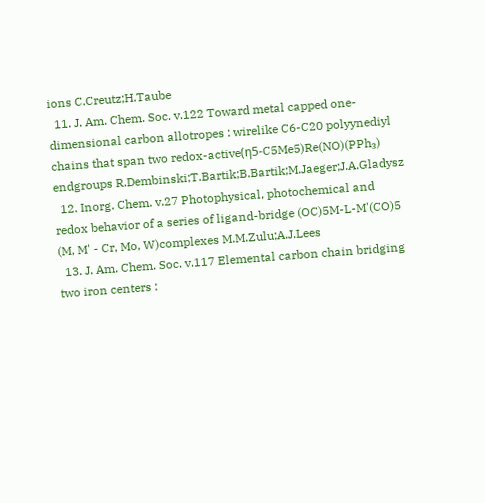ions C.Creutz;H.Taube
  11. J. Am. Chem. Soc. v.122 Toward metal capped one-dimensional carbon allotropes : wirelike C6-C20 polyynediyl chains that span two redox-active(η5-C5Me5)Re(NO)(PPh₃) endgroups R.Dembinski;T.Bartik;B.Bartik;M.Jaeger;J.A.Gladysz
  12. Inorg. Chem. v.27 Photophysical, photochemical and redox behavior of a series of ligand-bridge (OC)5M-L-M'(CO)5 (M, M' - Cr, Mo, W)complexes M.M.Zulu;A.J.Lees
  13. J. Am. Chem. Soc. v.117 Elemental carbon chain bridging two iron centers :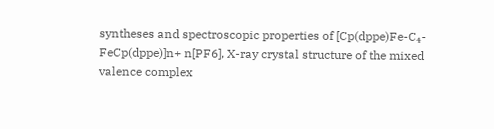syntheses and spectroscopic properties of [Cp(dppe)Fe-C₄-FeCp(dppe)]n+ n[PF6], X-ray crystal structure of the mixed valence complex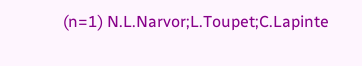(n=1) N.L.Narvor;L.Toupet;C.Lapinte